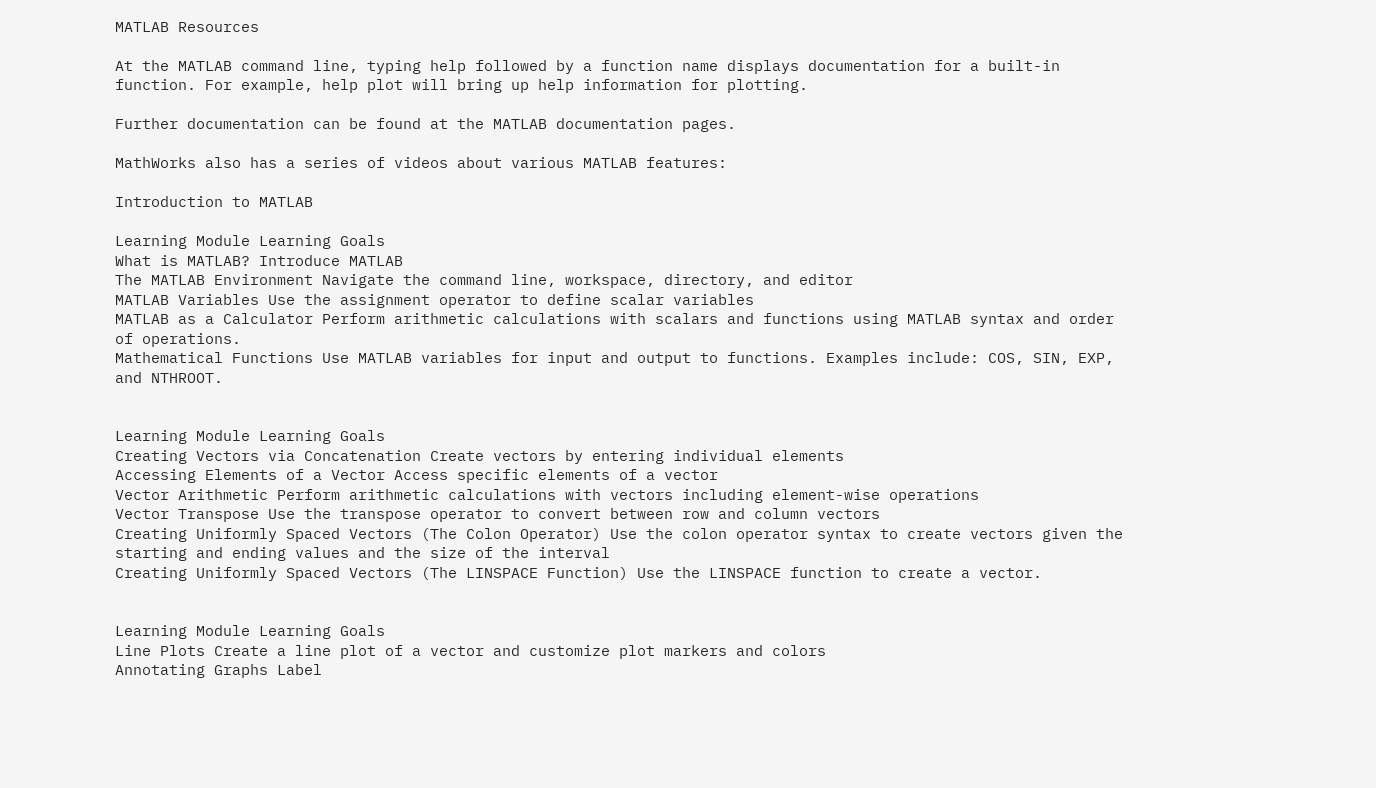MATLAB Resources

At the MATLAB command line, typing help followed by a function name displays documentation for a built-in function. For example, help plot will bring up help information for plotting.

Further documentation can be found at the MATLAB documentation pages.

MathWorks also has a series of videos about various MATLAB features:

Introduction to MATLAB

Learning Module Learning Goals
What is MATLAB? Introduce MATLAB
The MATLAB Environment Navigate the command line, workspace, directory, and editor
MATLAB Variables Use the assignment operator to define scalar variables
MATLAB as a Calculator Perform arithmetic calculations with scalars and functions using MATLAB syntax and order of operations.
Mathematical Functions Use MATLAB variables for input and output to functions. Examples include: COS, SIN, EXP, and NTHROOT.


Learning Module Learning Goals
Creating Vectors via Concatenation Create vectors by entering individual elements
Accessing Elements of a Vector Access specific elements of a vector
Vector Arithmetic Perform arithmetic calculations with vectors including element-wise operations
Vector Transpose Use the transpose operator to convert between row and column vectors
Creating Uniformly Spaced Vectors (The Colon Operator) Use the colon operator syntax to create vectors given the starting and ending values and the size of the interval
Creating Uniformly Spaced Vectors (The LINSPACE Function) Use the LINSPACE function to create a vector.


Learning Module Learning Goals
Line Plots Create a line plot of a vector and customize plot markers and colors
Annotating Graphs Label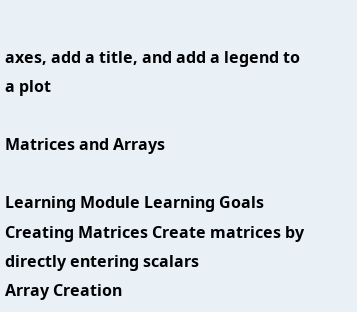axes, add a title, and add a legend to a plot

Matrices and Arrays

Learning Module Learning Goals
Creating Matrices Create matrices by directly entering scalars
Array Creation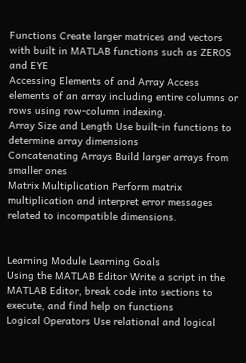Functions Create larger matrices and vectors with built in MATLAB functions such as ZEROS and EYE
Accessing Elements of and Array Access elements of an array including entire columns or rows using row-column indexing.
Array Size and Length Use built-in functions to determine array dimensions
Concatenating Arrays Build larger arrays from smaller ones
Matrix Multiplication Perform matrix multiplication and interpret error messages related to incompatible dimensions.


Learning Module Learning Goals
Using the MATLAB Editor Write a script in the MATLAB Editor, break code into sections to execute, and find help on functions
Logical Operators Use relational and logical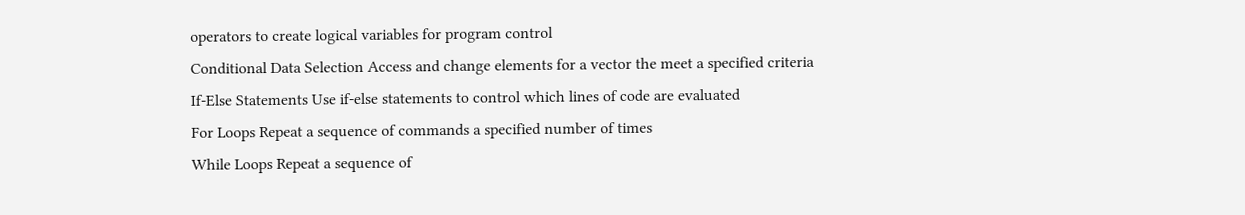operators to create logical variables for program control
Conditional Data Selection Access and change elements for a vector the meet a specified criteria
If-Else Statements Use if-else statements to control which lines of code are evaluated
For Loops Repeat a sequence of commands a specified number of times
While Loops Repeat a sequence of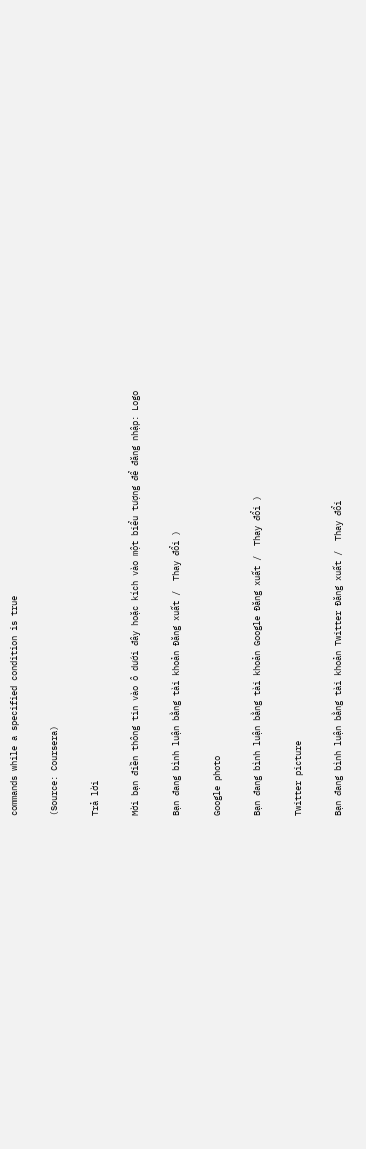commands while a specified condition is true

(Source: Coursera)

Trả lời

Mời bạn điền thông tin vào ô dưới đây hoặc kích vào một biểu tượng để đăng nhập: Logo

Bạn đang bình luận bằng tài khoản Đăng xuất /  Thay đổi )

Google photo

Bạn đang bình luận bằng tài khoản Google Đăng xuất /  Thay đổi )

Twitter picture

Bạn đang bình luận bằng tài khoản Twitter Đăng xuất /  Thay đổi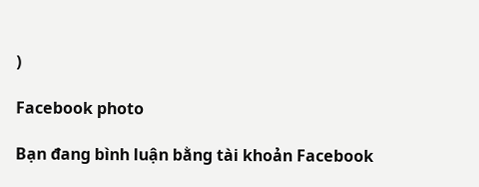)

Facebook photo

Bạn đang bình luận bằng tài khoản Facebook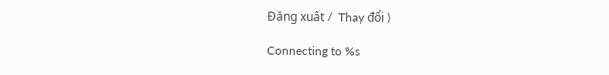Đăng xuất /  Thay đổi )

Connecting to %s